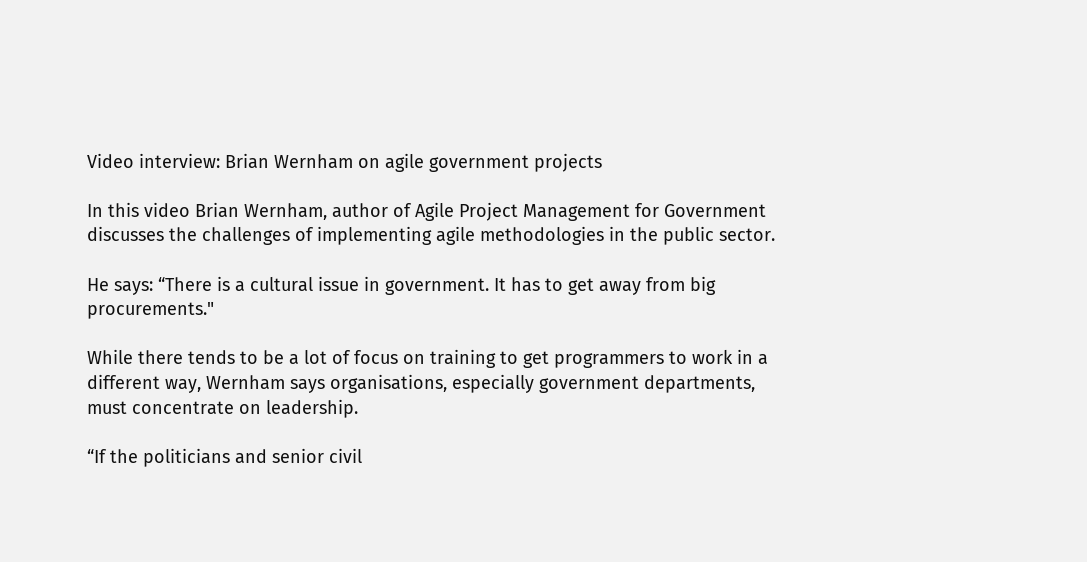Video interview: Brian Wernham on agile government projects

In this video Brian Wernham, author of Agile Project Management for Government discusses the challenges of implementing agile methodologies in the public sector.

He says: “There is a cultural issue in government. It has to get away from big procurements."

While there tends to be a lot of focus on training to get programmers to work in a different way, Wernham says organisations, especially government departments, must concentrate on leadership.

“If the politicians and senior civil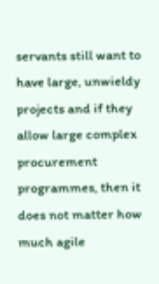servants still want to have large, unwieldy projects and if they allow large complex procurement programmes, then it does not matter how much agile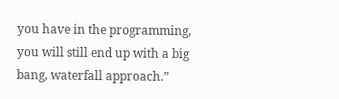you have in the programming, you will still end up with a big bang, waterfall approach.”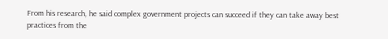From his research, he said complex government projects can succeed if they can take away best practices from the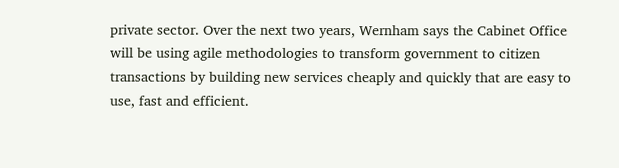private sector. Over the next two years, Wernham says the Cabinet Office will be using agile methodologies to transform government to citizen transactions by building new services cheaply and quickly that are easy to use, fast and efficient.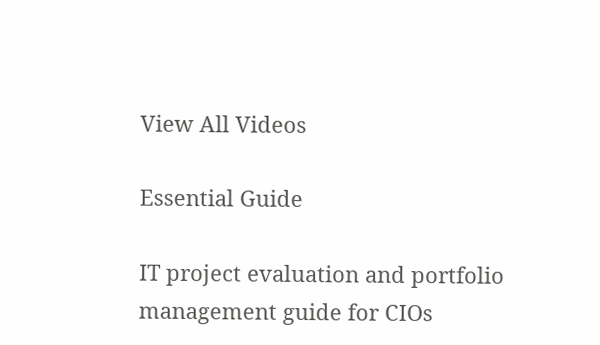View All Videos

Essential Guide

IT project evaluation and portfolio management guide for CIOs